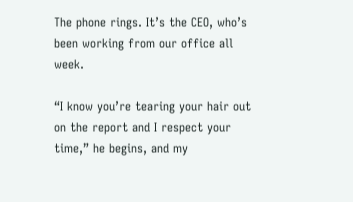The phone rings. It’s the CEO, who’s been working from our office all week.

“I know you’re tearing your hair out on the report and I respect your time,” he begins, and my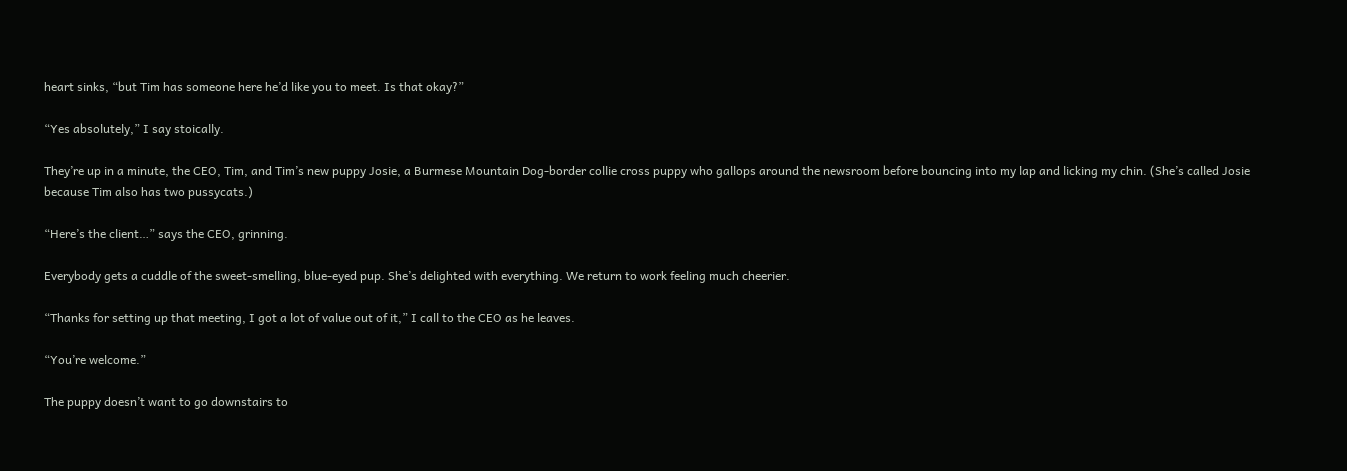heart sinks, “but Tim has someone here he’d like you to meet. Is that okay?”

“Yes absolutely,” I say stoically.

They’re up in a minute, the CEO, Tim, and Tim’s new puppy Josie, a Burmese Mountain Dog-border collie cross puppy who gallops around the newsroom before bouncing into my lap and licking my chin. (She’s called Josie because Tim also has two pussycats.)

“Here’s the client…” says the CEO, grinning.

Everybody gets a cuddle of the sweet-smelling, blue-eyed pup. She’s delighted with everything. We return to work feeling much cheerier.

“Thanks for setting up that meeting, I got a lot of value out of it,” I call to the CEO as he leaves.

“You’re welcome.”

The puppy doesn’t want to go downstairs to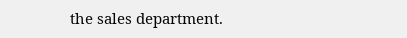the sales department.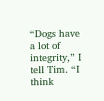“Dogs have a lot of integrity,” I tell Tim. “I think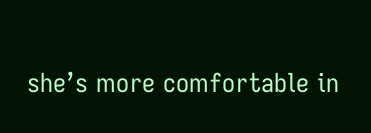she’s more comfortable in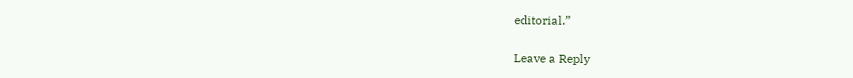editorial.”

Leave a Reply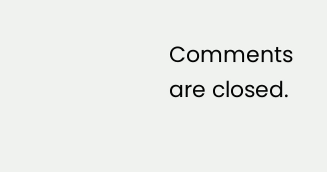Comments are closed.